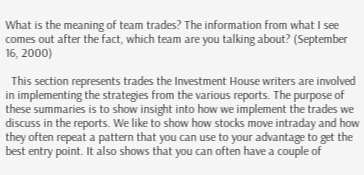What is the meaning of team trades? The information from what I see comes out after the fact, which team are you talking about? (September 16, 2000)

  This section represents trades the Investment House writers are involved in implementing the strategies from the various reports. The purpose of these summaries is to show insight into how we implement the trades we discuss in the reports. We like to show how stocks move intraday and how they often repeat a pattern that you can use to your advantage to get the best entry point. It also shows that you can often have a couple of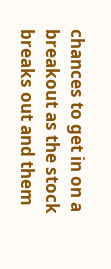chances to get in on a breakout as the stock breaks out and them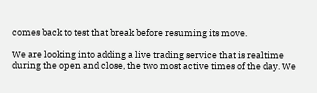comes back to test that break before resuming its move.

We are looking into adding a live trading service that is realtime during the open and close, the two most active times of the day. We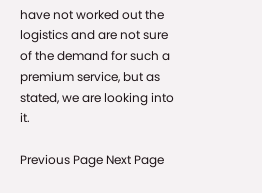have not worked out the logistics and are not sure of the demand for such a premium service, but as stated, we are looking into it.

Previous Page Next Page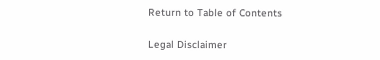Return to Table of Contents

Legal Disclaimer